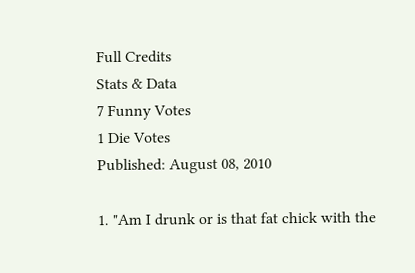Full Credits
Stats & Data
7 Funny Votes
1 Die Votes
Published: August 08, 2010

1. "Am I drunk or is that fat chick with the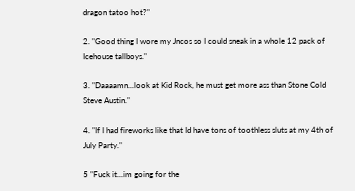dragon tatoo hot?"

2. "Good thing I wore my Jncos so I could sneak in a whole 12 pack of Icehouse tallboys."

3. "Daaaamn...look at Kid Rock, he must get more ass than Stone Cold Steve Austin."

4. "If I had fireworks like that Id have tons of toothless sluts at my 4th of July Party."

5 "Fuck it...im going for the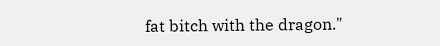fat bitch with the dragon."